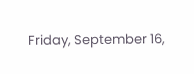Friday, September 16,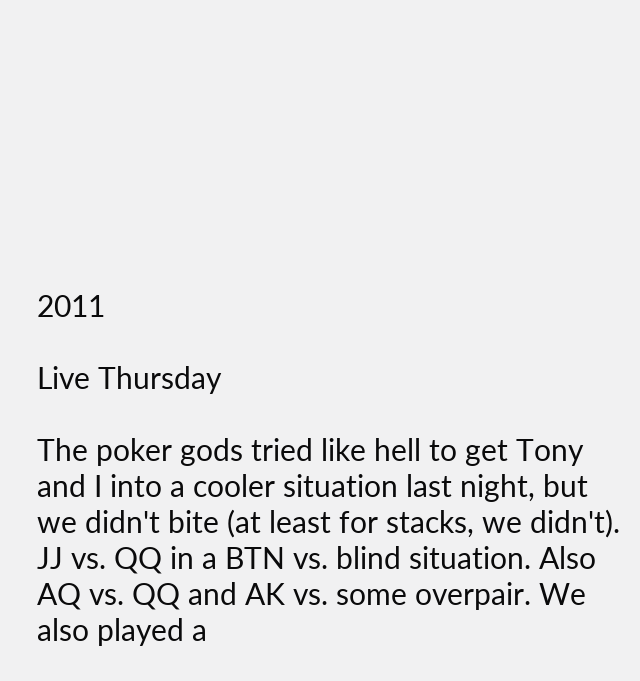2011

Live Thursday

The poker gods tried like hell to get Tony and I into a cooler situation last night, but we didn't bite (at least for stacks, we didn't). JJ vs. QQ in a BTN vs. blind situation. Also AQ vs. QQ and AK vs. some overpair. We also played a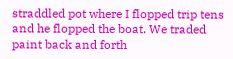straddled pot where I flopped trip tens and he flopped the boat. We traded paint back and forth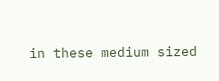in these medium sized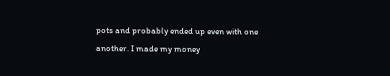pots and probably ended up even with one another. I made my money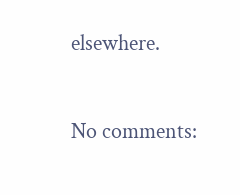elsewhere.

No comments: